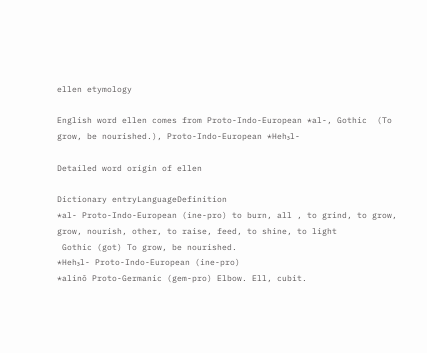ellen etymology

English word ellen comes from Proto-Indo-European *al-, Gothic  (To grow, be nourished.), Proto-Indo-European *Heh₃l-

Detailed word origin of ellen

Dictionary entryLanguageDefinition
*al- Proto-Indo-European (ine-pro) to burn, all , to grind, to grow, grow, nourish, other, to raise, feed, to shine, to light
 Gothic (got) To grow, be nourished.
*Heh₃l- Proto-Indo-European (ine-pro)
*alinō Proto-Germanic (gem-pro) Elbow. Ell, cubit.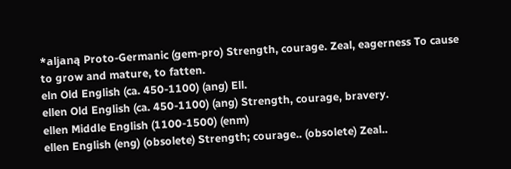*aljaną Proto-Germanic (gem-pro) Strength, courage. Zeal, eagerness To cause to grow and mature, to fatten.
eln Old English (ca. 450-1100) (ang) Ell.
ellen Old English (ca. 450-1100) (ang) Strength, courage, bravery.
ellen Middle English (1100-1500) (enm)
ellen English (eng) (obsolete) Strength; courage.. (obsolete) Zeal..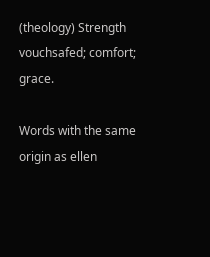(theology) Strength vouchsafed; comfort; grace.

Words with the same origin as ellen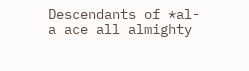Descendants of *al-
a ace all almighty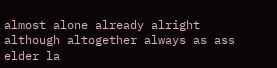almost alone already alright although altogether always as ass elder la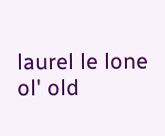laurel le lone ol' old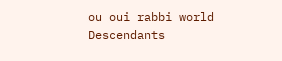ou oui rabbi world
Descendants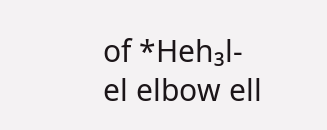of *Heh₃l-
el elbow ell